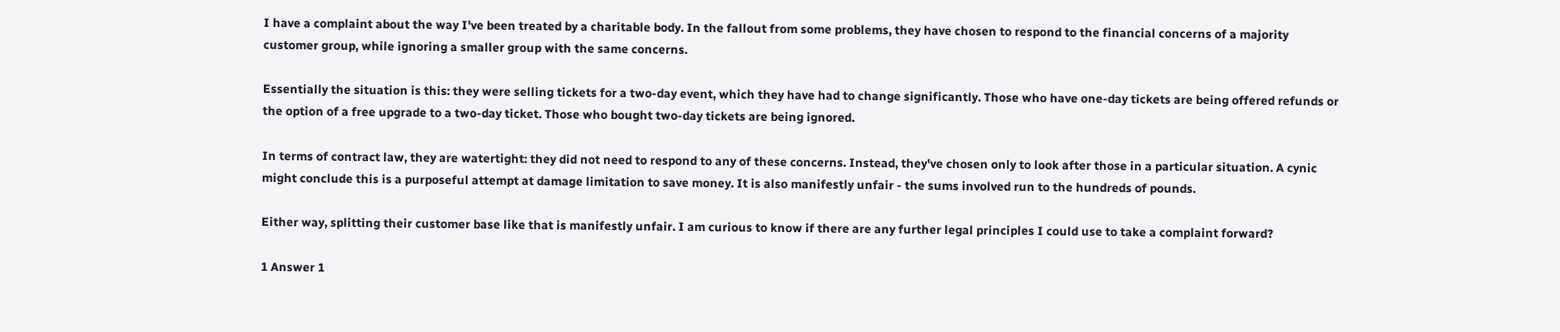I have a complaint about the way I've been treated by a charitable body. In the fallout from some problems, they have chosen to respond to the financial concerns of a majority customer group, while ignoring a smaller group with the same concerns.

Essentially the situation is this: they were selling tickets for a two-day event, which they have had to change significantly. Those who have one-day tickets are being offered refunds or the option of a free upgrade to a two-day ticket. Those who bought two-day tickets are being ignored.

In terms of contract law, they are watertight: they did not need to respond to any of these concerns. Instead, they've chosen only to look after those in a particular situation. A cynic might conclude this is a purposeful attempt at damage limitation to save money. It is also manifestly unfair - the sums involved run to the hundreds of pounds.

Either way, splitting their customer base like that is manifestly unfair. I am curious to know if there are any further legal principles I could use to take a complaint forward?

1 Answer 1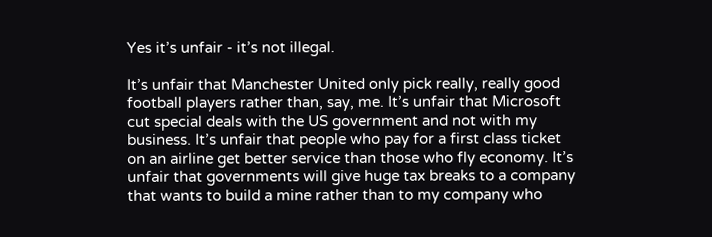Yes it’s unfair - it’s not illegal.

It’s unfair that Manchester United only pick really, really good football players rather than, say, me. It’s unfair that Microsoft cut special deals with the US government and not with my business. It’s unfair that people who pay for a first class ticket on an airline get better service than those who fly economy. It’s unfair that governments will give huge tax breaks to a company that wants to build a mine rather than to my company who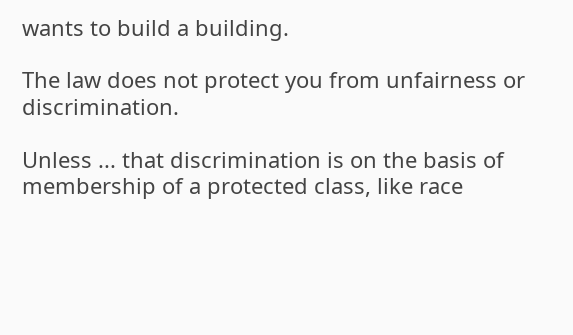wants to build a building.

The law does not protect you from unfairness or discrimination.

Unless ... that discrimination is on the basis of membership of a protected class, like race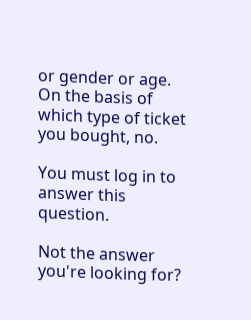or gender or age. On the basis of which type of ticket you bought, no.

You must log in to answer this question.

Not the answer you're looking for?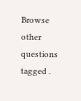Browse other questions tagged .